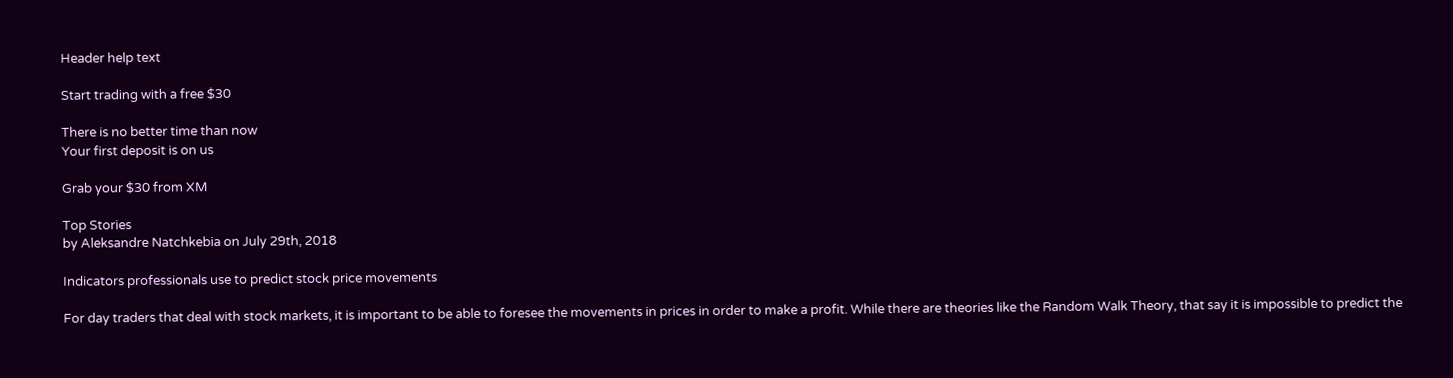Header help text

Start trading with a free $30

There is no better time than now
Your first deposit is on us

Grab your $30 from XM

Top Stories
by Aleksandre Natchkebia on July 29th, 2018

Indicators professionals use to predict stock price movements

For day traders that deal with stock markets, it is important to be able to foresee the movements in prices in order to make a profit. While there are theories like the Random Walk Theory, that say it is impossible to predict the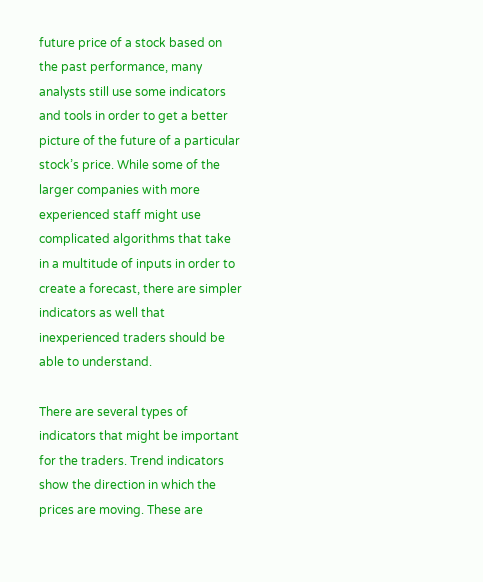future price of a stock based on the past performance, many analysts still use some indicators and tools in order to get a better picture of the future of a particular stock’s price. While some of the larger companies with more experienced staff might use complicated algorithms that take in a multitude of inputs in order to create a forecast, there are simpler indicators as well that inexperienced traders should be able to understand.

There are several types of indicators that might be important for the traders. Trend indicators show the direction in which the prices are moving. These are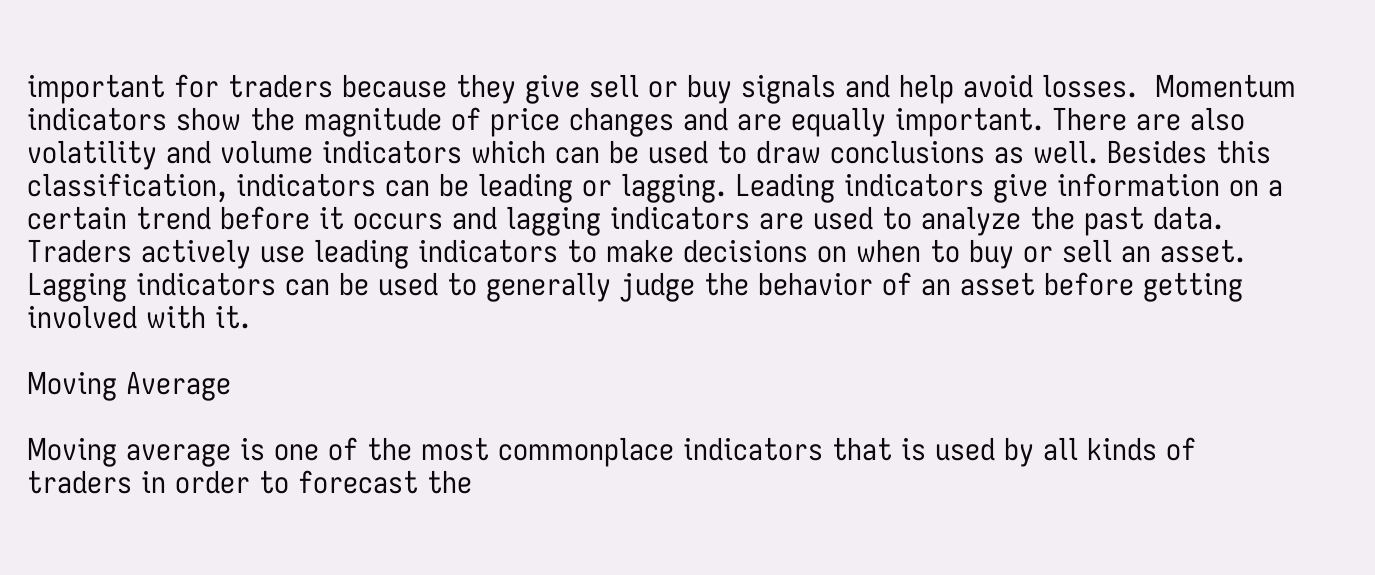important for traders because they give sell or buy signals and help avoid losses.  Momentum indicators show the magnitude of price changes and are equally important. There are also volatility and volume indicators which can be used to draw conclusions as well. Besides this classification, indicators can be leading or lagging. Leading indicators give information on a certain trend before it occurs and lagging indicators are used to analyze the past data. Traders actively use leading indicators to make decisions on when to buy or sell an asset. Lagging indicators can be used to generally judge the behavior of an asset before getting involved with it.

Moving Average

Moving average is one of the most commonplace indicators that is used by all kinds of traders in order to forecast the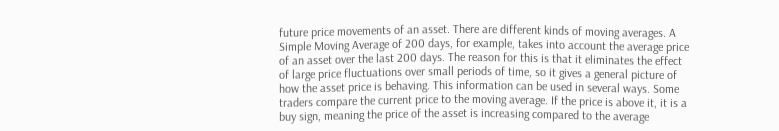future price movements of an asset. There are different kinds of moving averages. A Simple Moving Average of 200 days, for example, takes into account the average price of an asset over the last 200 days. The reason for this is that it eliminates the effect of large price fluctuations over small periods of time, so it gives a general picture of how the asset price is behaving. This information can be used in several ways. Some traders compare the current price to the moving average. If the price is above it, it is a buy sign, meaning the price of the asset is increasing compared to the average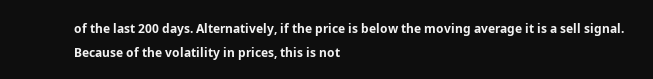of the last 200 days. Alternatively, if the price is below the moving average it is a sell signal. Because of the volatility in prices, this is not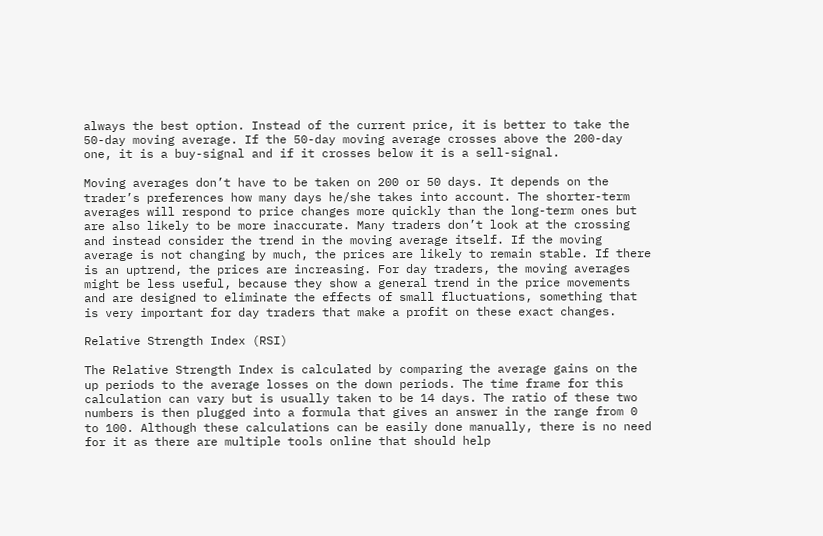always the best option. Instead of the current price, it is better to take the 50-day moving average. If the 50-day moving average crosses above the 200-day one, it is a buy-signal and if it crosses below it is a sell-signal.

Moving averages don’t have to be taken on 200 or 50 days. It depends on the trader’s preferences how many days he/she takes into account. The shorter-term averages will respond to price changes more quickly than the long-term ones but are also likely to be more inaccurate. Many traders don’t look at the crossing and instead consider the trend in the moving average itself. If the moving average is not changing by much, the prices are likely to remain stable. If there is an uptrend, the prices are increasing. For day traders, the moving averages might be less useful, because they show a general trend in the price movements and are designed to eliminate the effects of small fluctuations, something that is very important for day traders that make a profit on these exact changes.

Relative Strength Index (RSI)

The Relative Strength Index is calculated by comparing the average gains on the up periods to the average losses on the down periods. The time frame for this calculation can vary but is usually taken to be 14 days. The ratio of these two numbers is then plugged into a formula that gives an answer in the range from 0 to 100. Although these calculations can be easily done manually, there is no need for it as there are multiple tools online that should help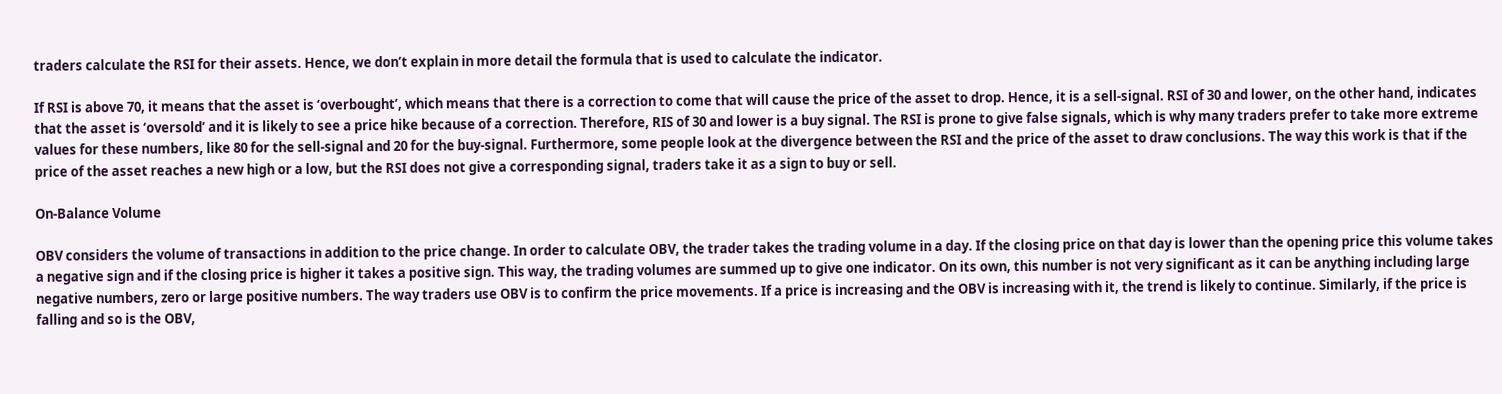traders calculate the RSI for their assets. Hence, we don’t explain in more detail the formula that is used to calculate the indicator.

If RSI is above 70, it means that the asset is ‘overbought’, which means that there is a correction to come that will cause the price of the asset to drop. Hence, it is a sell-signal. RSI of 30 and lower, on the other hand, indicates that the asset is ‘oversold’ and it is likely to see a price hike because of a correction. Therefore, RIS of 30 and lower is a buy signal. The RSI is prone to give false signals, which is why many traders prefer to take more extreme values for these numbers, like 80 for the sell-signal and 20 for the buy-signal. Furthermore, some people look at the divergence between the RSI and the price of the asset to draw conclusions. The way this work is that if the price of the asset reaches a new high or a low, but the RSI does not give a corresponding signal, traders take it as a sign to buy or sell.

On-Balance Volume

OBV considers the volume of transactions in addition to the price change. In order to calculate OBV, the trader takes the trading volume in a day. If the closing price on that day is lower than the opening price this volume takes a negative sign and if the closing price is higher it takes a positive sign. This way, the trading volumes are summed up to give one indicator. On its own, this number is not very significant as it can be anything including large negative numbers, zero or large positive numbers. The way traders use OBV is to confirm the price movements. If a price is increasing and the OBV is increasing with it, the trend is likely to continue. Similarly, if the price is falling and so is the OBV,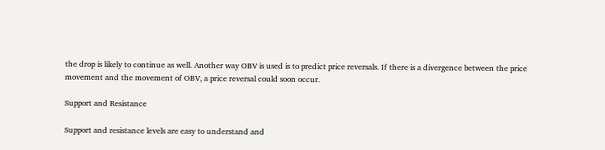the drop is likely to continue as well. Another way OBV is used is to predict price reversals. If there is a divergence between the price movement and the movement of OBV, a price reversal could soon occur.

Support and Resistance

Support and resistance levels are easy to understand and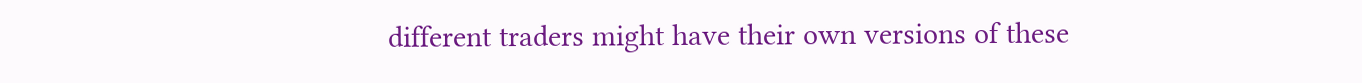different traders might have their own versions of these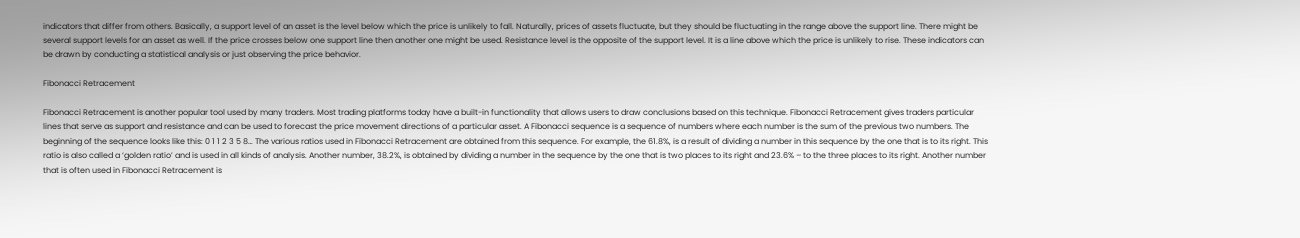indicators that differ from others. Basically, a support level of an asset is the level below which the price is unlikely to fall. Naturally, prices of assets fluctuate, but they should be fluctuating in the range above the support line. There might be several support levels for an asset as well. If the price crosses below one support line then another one might be used. Resistance level is the opposite of the support level. It is a line above which the price is unlikely to rise. These indicators can be drawn by conducting a statistical analysis or just observing the price behavior.

Fibonacci Retracement

Fibonacci Retracement is another popular tool used by many traders. Most trading platforms today have a built-in functionality that allows users to draw conclusions based on this technique. Fibonacci Retracement gives traders particular lines that serve as support and resistance and can be used to forecast the price movement directions of a particular asset. A Fibonacci sequence is a sequence of numbers where each number is the sum of the previous two numbers. The beginning of the sequence looks like this: 0 1 1 2 3 5 8… The various ratios used in Fibonacci Retracement are obtained from this sequence. For example, the 61.8%, is a result of dividing a number in this sequence by the one that is to its right. This ratio is also called a ‘golden ratio’ and is used in all kinds of analysis. Another number, 38.2%, is obtained by dividing a number in the sequence by the one that is two places to its right and 23.6% – to the three places to its right. Another number that is often used in Fibonacci Retracement is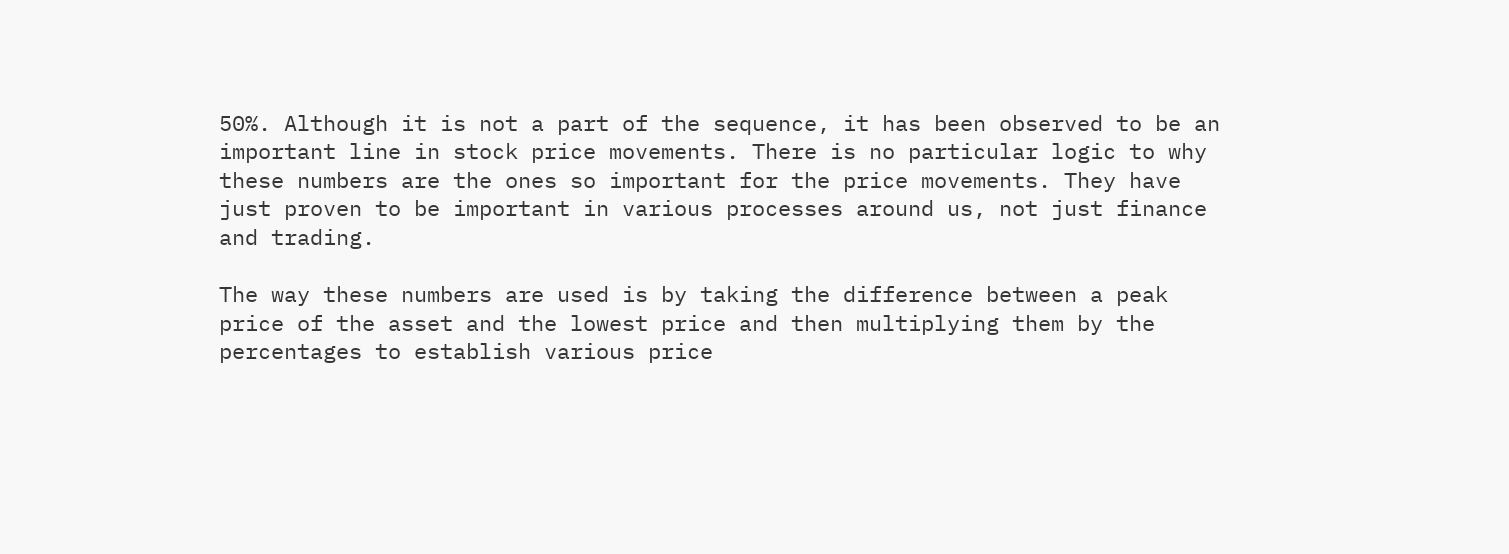50%. Although it is not a part of the sequence, it has been observed to be an important line in stock price movements. There is no particular logic to why these numbers are the ones so important for the price movements. They have just proven to be important in various processes around us, not just finance and trading.

The way these numbers are used is by taking the difference between a peak price of the asset and the lowest price and then multiplying them by the percentages to establish various price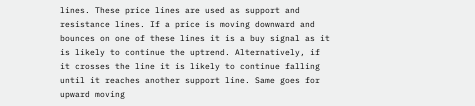lines. These price lines are used as support and resistance lines. If a price is moving downward and bounces on one of these lines it is a buy signal as it is likely to continue the uptrend. Alternatively, if it crosses the line it is likely to continue falling until it reaches another support line. Same goes for upward moving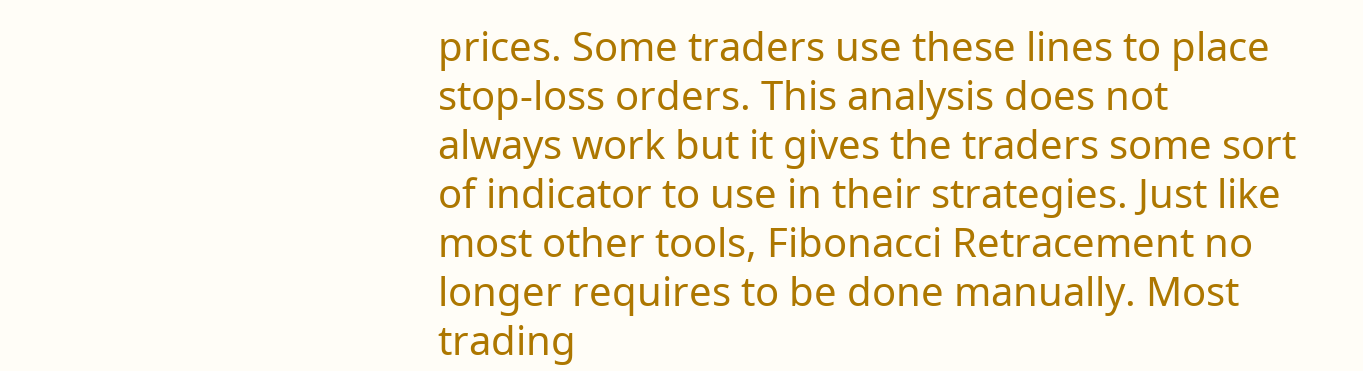prices. Some traders use these lines to place stop-loss orders. This analysis does not always work but it gives the traders some sort of indicator to use in their strategies. Just like most other tools, Fibonacci Retracement no longer requires to be done manually. Most trading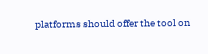platforms should offer the tool on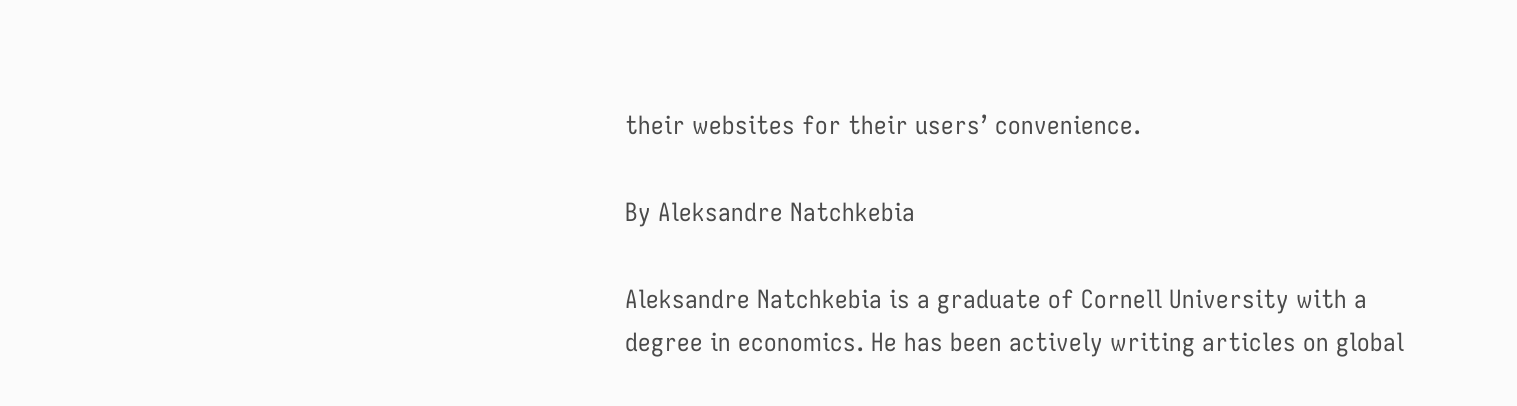their websites for their users’ convenience.

By Aleksandre Natchkebia

Aleksandre Natchkebia is a graduate of Cornell University with a degree in economics. He has been actively writing articles on global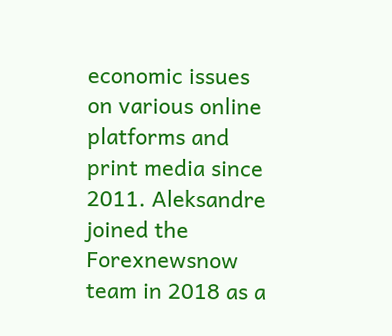economic issues on various online platforms and print media since 2011. Aleksandre joined the Forexnewsnow team in 2018 as a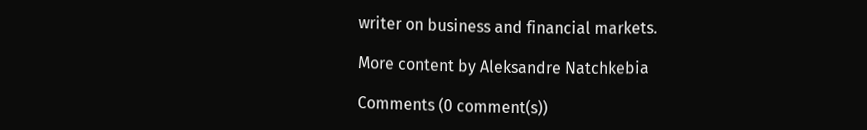writer on business and financial markets.

More content by Aleksandre Natchkebia

Comments (0 comment(s))